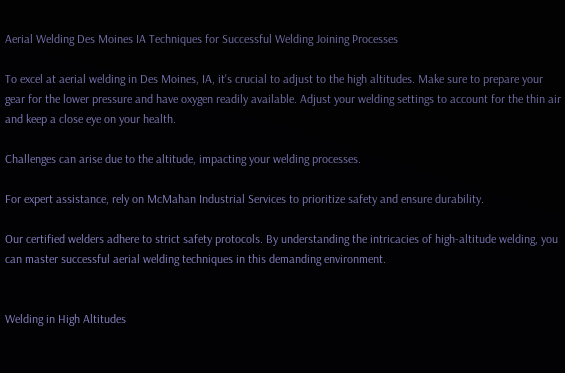Aerial Welding Des Moines IA Techniques for Successful Welding Joining Processes

To excel at aerial welding in Des Moines, IA, it's crucial to adjust to the high altitudes. Make sure to prepare your gear for the lower pressure and have oxygen readily available. Adjust your welding settings to account for the thin air and keep a close eye on your health.

Challenges can arise due to the altitude, impacting your welding processes.

For expert assistance, rely on McMahan Industrial Services to prioritize safety and ensure durability.

Our certified welders adhere to strict safety protocols. By understanding the intricacies of high-altitude welding, you can master successful aerial welding techniques in this demanding environment.


Welding in High Altitudes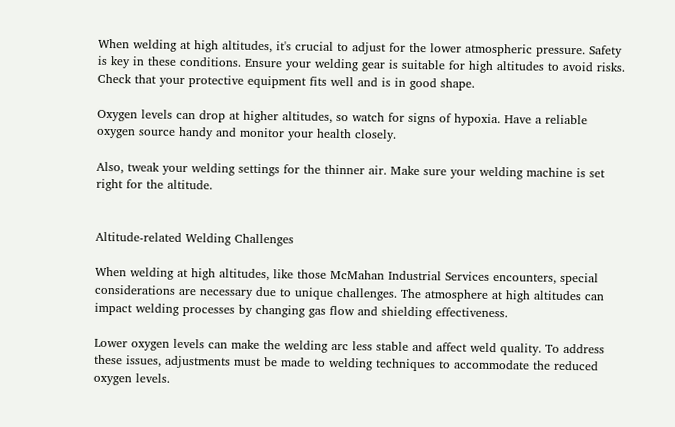When welding at high altitudes, it's crucial to adjust for the lower atmospheric pressure. Safety is key in these conditions. Ensure your welding gear is suitable for high altitudes to avoid risks. Check that your protective equipment fits well and is in good shape.

Oxygen levels can drop at higher altitudes, so watch for signs of hypoxia. Have a reliable oxygen source handy and monitor your health closely.

Also, tweak your welding settings for the thinner air. Make sure your welding machine is set right for the altitude.


Altitude-related Welding Challenges

When welding at high altitudes, like those McMahan Industrial Services encounters, special considerations are necessary due to unique challenges. The atmosphere at high altitudes can impact welding processes by changing gas flow and shielding effectiveness.

Lower oxygen levels can make the welding arc less stable and affect weld quality. To address these issues, adjustments must be made to welding techniques to accommodate the reduced oxygen levels.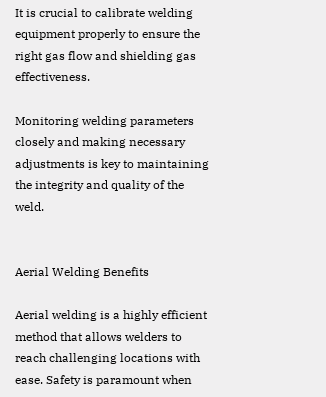It is crucial to calibrate welding equipment properly to ensure the right gas flow and shielding gas effectiveness.

Monitoring welding parameters closely and making necessary adjustments is key to maintaining the integrity and quality of the weld.


Aerial Welding Benefits

Aerial welding is a highly efficient method that allows welders to reach challenging locations with ease. Safety is paramount when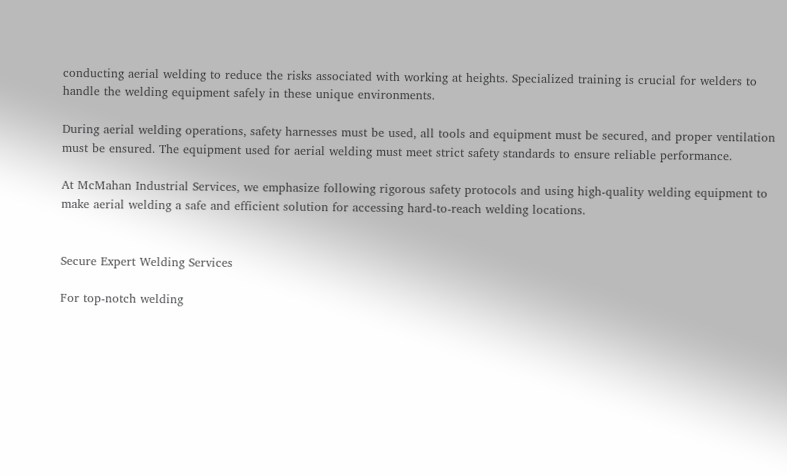conducting aerial welding to reduce the risks associated with working at heights. Specialized training is crucial for welders to handle the welding equipment safely in these unique environments.

During aerial welding operations, safety harnesses must be used, all tools and equipment must be secured, and proper ventilation must be ensured. The equipment used for aerial welding must meet strict safety standards to ensure reliable performance.

At McMahan Industrial Services, we emphasize following rigorous safety protocols and using high-quality welding equipment to make aerial welding a safe and efficient solution for accessing hard-to-reach welding locations.


Secure Expert Welding Services

For top-notch welding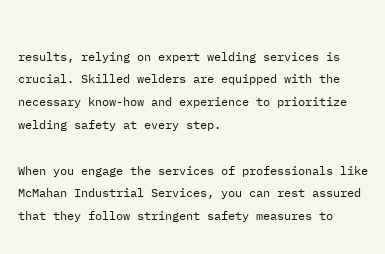results, relying on expert welding services is crucial. Skilled welders are equipped with the necessary know-how and experience to prioritize welding safety at every step.

When you engage the services of professionals like McMahan Industrial Services, you can rest assured that they follow stringent safety measures to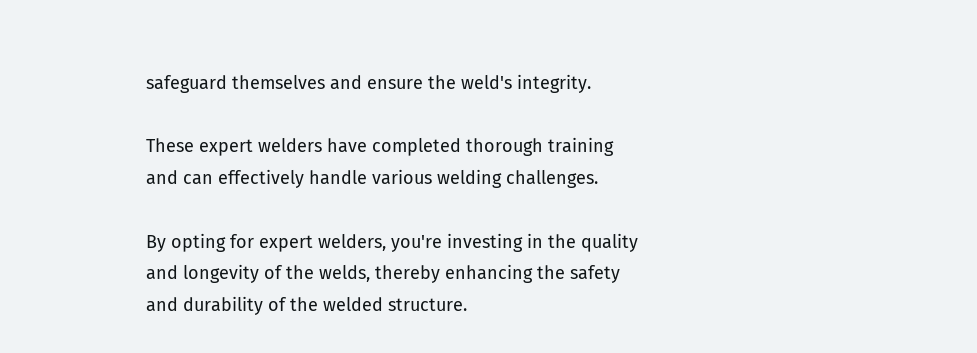safeguard themselves and ensure the weld's integrity.

These expert welders have completed thorough training and can effectively handle various welding challenges.

By opting for expert welders, you're investing in the quality and longevity of the welds, thereby enhancing the safety and durability of the welded structure.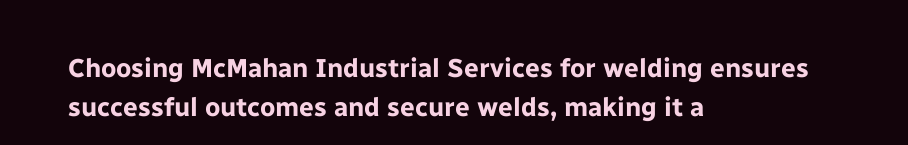Choosing McMahan Industrial Services for welding ensures successful outcomes and secure welds, making it a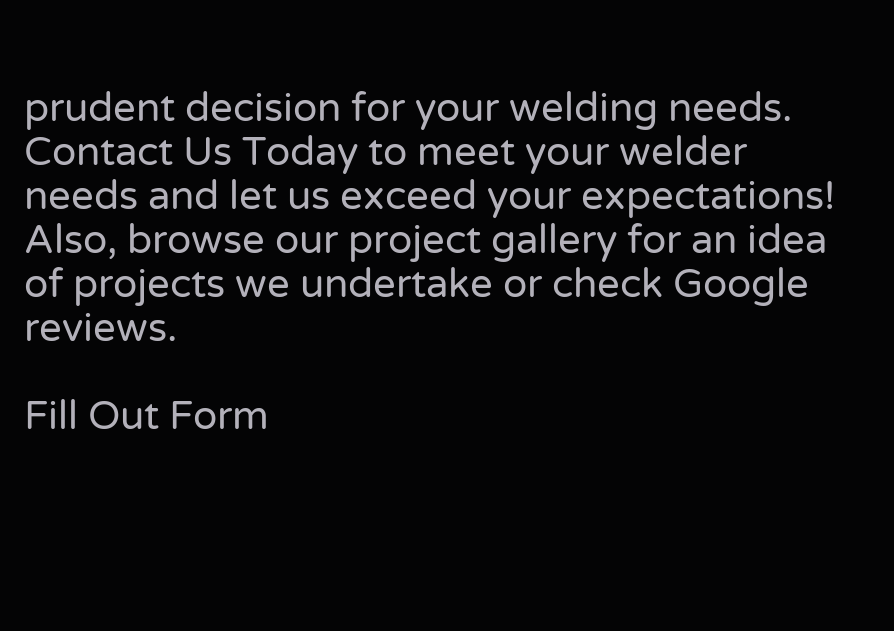prudent decision for your welding needs. Contact Us Today to meet your welder needs and let us exceed your expectations! Also, browse our project gallery for an idea of projects we undertake or check Google reviews.

Fill Out Form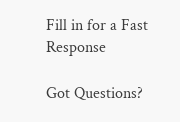Fill in for a Fast Response

Got Questions?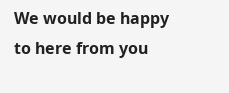We would be happy to here from you